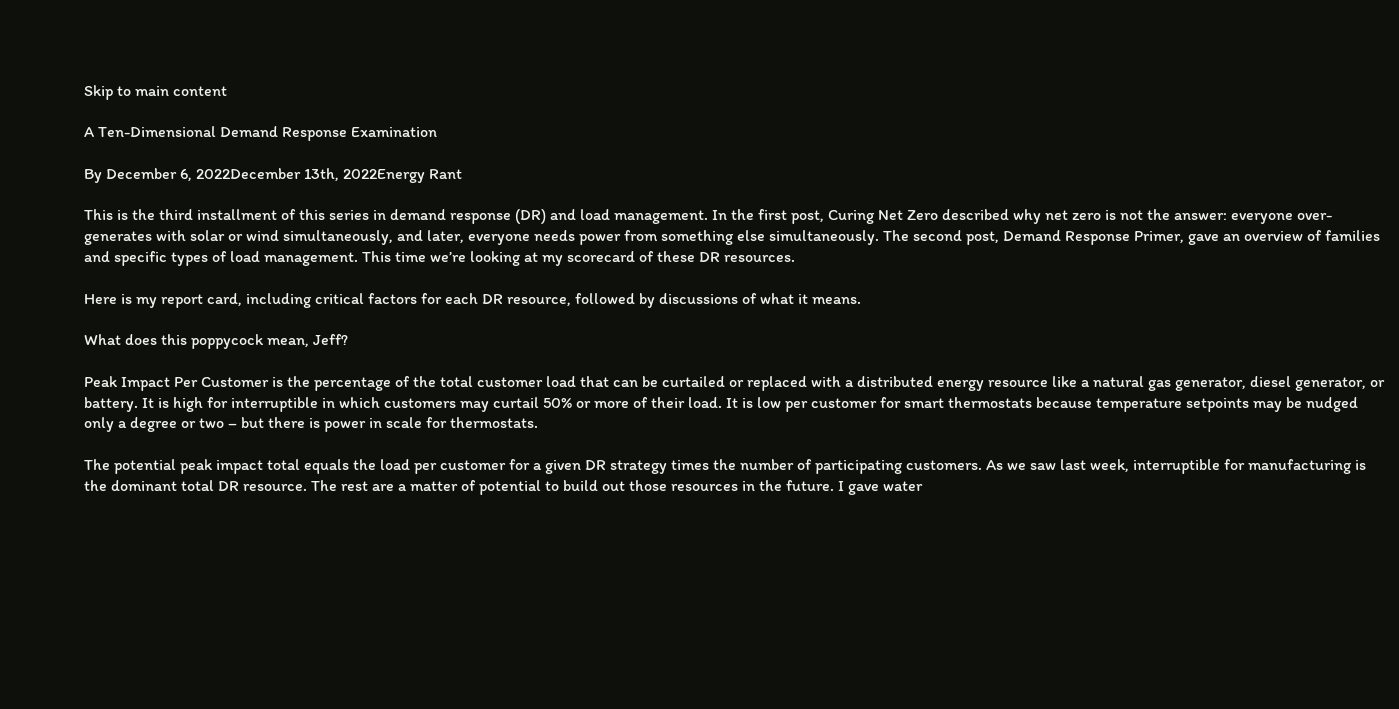Skip to main content

A Ten-Dimensional Demand Response Examination

By December 6, 2022December 13th, 2022Energy Rant

This is the third installment of this series in demand response (DR) and load management. In the first post, Curing Net Zero described why net zero is not the answer: everyone over-generates with solar or wind simultaneously, and later, everyone needs power from something else simultaneously. The second post, Demand Response Primer, gave an overview of families and specific types of load management. This time we’re looking at my scorecard of these DR resources.

Here is my report card, including critical factors for each DR resource, followed by discussions of what it means.

What does this poppycock mean, Jeff?

Peak Impact Per Customer is the percentage of the total customer load that can be curtailed or replaced with a distributed energy resource like a natural gas generator, diesel generator, or battery. It is high for interruptible in which customers may curtail 50% or more of their load. It is low per customer for smart thermostats because temperature setpoints may be nudged only a degree or two – but there is power in scale for thermostats.

The potential peak impact total equals the load per customer for a given DR strategy times the number of participating customers. As we saw last week, interruptible for manufacturing is the dominant total DR resource. The rest are a matter of potential to build out those resources in the future. I gave water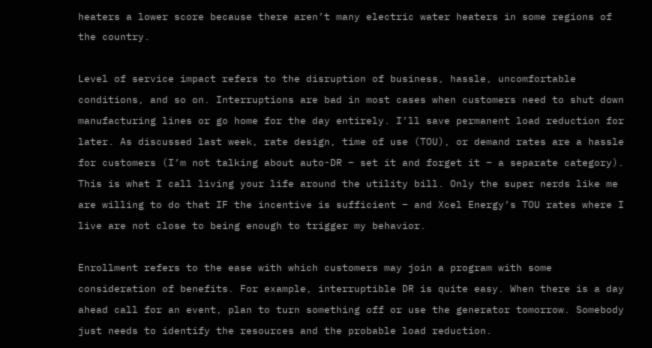heaters a lower score because there aren’t many electric water heaters in some regions of the country.

Level of service impact refers to the disruption of business, hassle, uncomfortable conditions, and so on. Interruptions are bad in most cases when customers need to shut down manufacturing lines or go home for the day entirely. I’ll save permanent load reduction for later. As discussed last week, rate design, time of use (TOU), or demand rates are a hassle for customers (I’m not talking about auto-DR – set it and forget it – a separate category). This is what I call living your life around the utility bill. Only the super nerds like me are willing to do that IF the incentive is sufficient – and Xcel Energy’s TOU rates where I live are not close to being enough to trigger my behavior.

Enrollment refers to the ease with which customers may join a program with some consideration of benefits. For example, interruptible DR is quite easy. When there is a day ahead call for an event, plan to turn something off or use the generator tomorrow. Somebody just needs to identify the resources and the probable load reduction.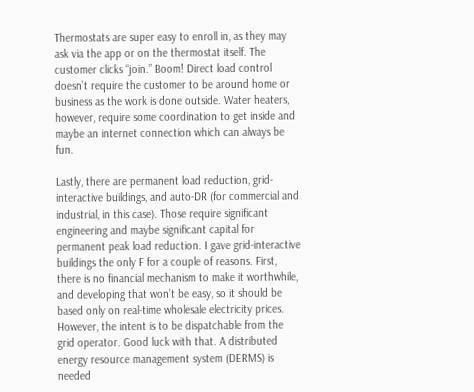Thermostats are super easy to enroll in, as they may ask via the app or on the thermostat itself. The customer clicks “join.” Boom! Direct load control doesn’t require the customer to be around home or business as the work is done outside. Water heaters, however, require some coordination to get inside and maybe an internet connection which can always be fun.

Lastly, there are permanent load reduction, grid-interactive buildings, and auto-DR (for commercial and industrial, in this case). Those require significant engineering and maybe significant capital for permanent peak load reduction. I gave grid-interactive buildings the only F for a couple of reasons. First, there is no financial mechanism to make it worthwhile, and developing that won’t be easy, so it should be based only on real-time wholesale electricity prices. However, the intent is to be dispatchable from the grid operator. Good luck with that. A distributed energy resource management system (DERMS) is needed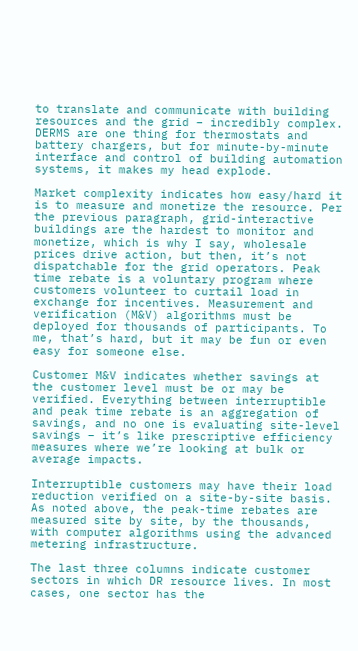to translate and communicate with building resources and the grid – incredibly complex. DERMS are one thing for thermostats and battery chargers, but for minute-by-minute interface and control of building automation systems, it makes my head explode.

Market complexity indicates how easy/hard it is to measure and monetize the resource. Per the previous paragraph, grid-interactive buildings are the hardest to monitor and monetize, which is why I say, wholesale prices drive action, but then, it’s not dispatchable for the grid operators. Peak time rebate is a voluntary program where customers volunteer to curtail load in exchange for incentives. Measurement and verification (M&V) algorithms must be deployed for thousands of participants. To me, that’s hard, but it may be fun or even easy for someone else.

Customer M&V indicates whether savings at the customer level must be or may be verified. Everything between interruptible and peak time rebate is an aggregation of savings, and no one is evaluating site-level savings – it’s like prescriptive efficiency measures where we’re looking at bulk or average impacts.

Interruptible customers may have their load reduction verified on a site-by-site basis. As noted above, the peak-time rebates are measured site by site, by the thousands, with computer algorithms using the advanced metering infrastructure.

The last three columns indicate customer sectors in which DR resource lives. In most cases, one sector has the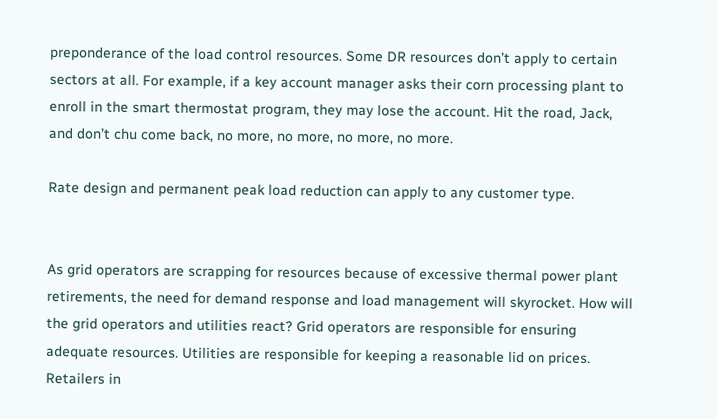preponderance of the load control resources. Some DR resources don’t apply to certain sectors at all. For example, if a key account manager asks their corn processing plant to enroll in the smart thermostat program, they may lose the account. Hit the road, Jack, and don’t chu come back, no more, no more, no more, no more.

Rate design and permanent peak load reduction can apply to any customer type.


As grid operators are scrapping for resources because of excessive thermal power plant retirements, the need for demand response and load management will skyrocket. How will the grid operators and utilities react? Grid operators are responsible for ensuring adequate resources. Utilities are responsible for keeping a reasonable lid on prices. Retailers in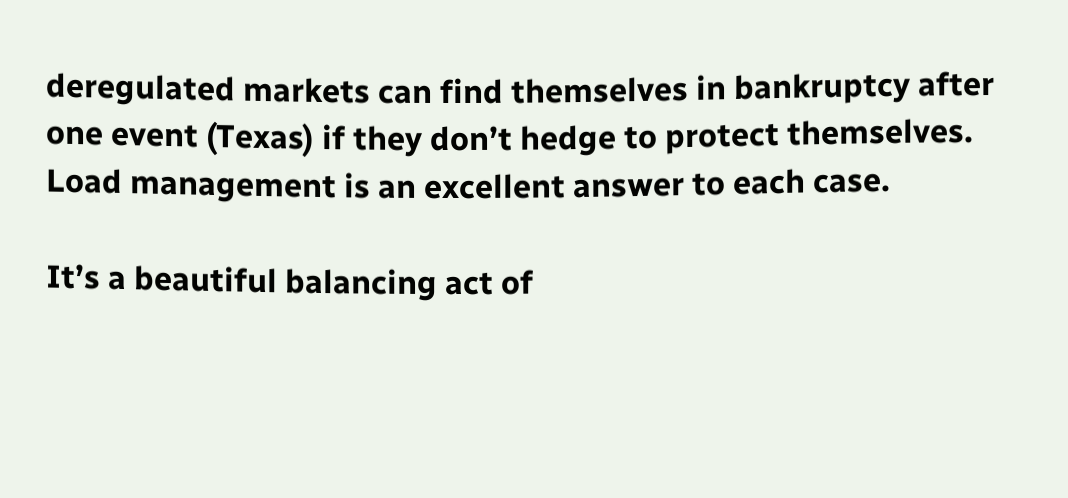deregulated markets can find themselves in bankruptcy after one event (Texas) if they don’t hedge to protect themselves. Load management is an excellent answer to each case.

It’s a beautiful balancing act of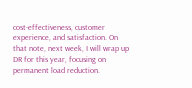cost-effectiveness, customer experience, and satisfaction. On that note, next week, I will wrap up DR for this year, focusing on permanent load reduction.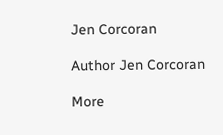Jen Corcoran

Author Jen Corcoran

More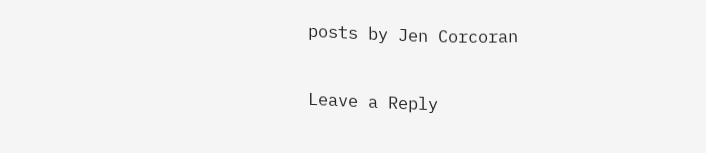posts by Jen Corcoran

Leave a Reply